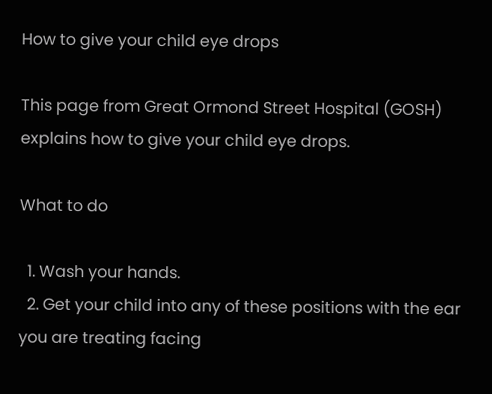How to give your child eye drops

This page from Great Ormond Street Hospital (GOSH) explains how to give your child eye drops.

What to do

  1. Wash your hands.
  2. Get your child into any of these positions with the ear you are treating facing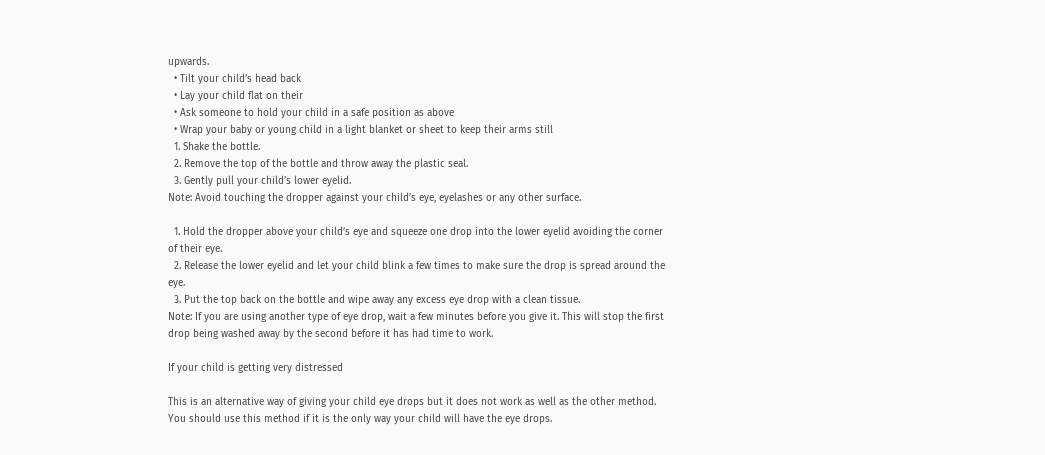upwards.
  • Tilt your child’s head back
  • Lay your child flat on their
  • Ask someone to hold your child in a safe position as above
  • Wrap your baby or young child in a light blanket or sheet to keep their arms still
  1. Shake the bottle.
  2. Remove the top of the bottle and throw away the plastic seal.
  3. Gently pull your child’s lower eyelid.
Note: Avoid touching the dropper against your child’s eye, eyelashes or any other surface.

  1. Hold the dropper above your child’s eye and squeeze one drop into the lower eyelid avoiding the corner of their eye.
  2. Release the lower eyelid and let your child blink a few times to make sure the drop is spread around the eye.
  3. Put the top back on the bottle and wipe away any excess eye drop with a clean tissue.
Note: If you are using another type of eye drop, wait a few minutes before you give it. This will stop the first drop being washed away by the second before it has had time to work.

If your child is getting very distressed

This is an alternative way of giving your child eye drops but it does not work as well as the other method. You should use this method if it is the only way your child will have the eye drops.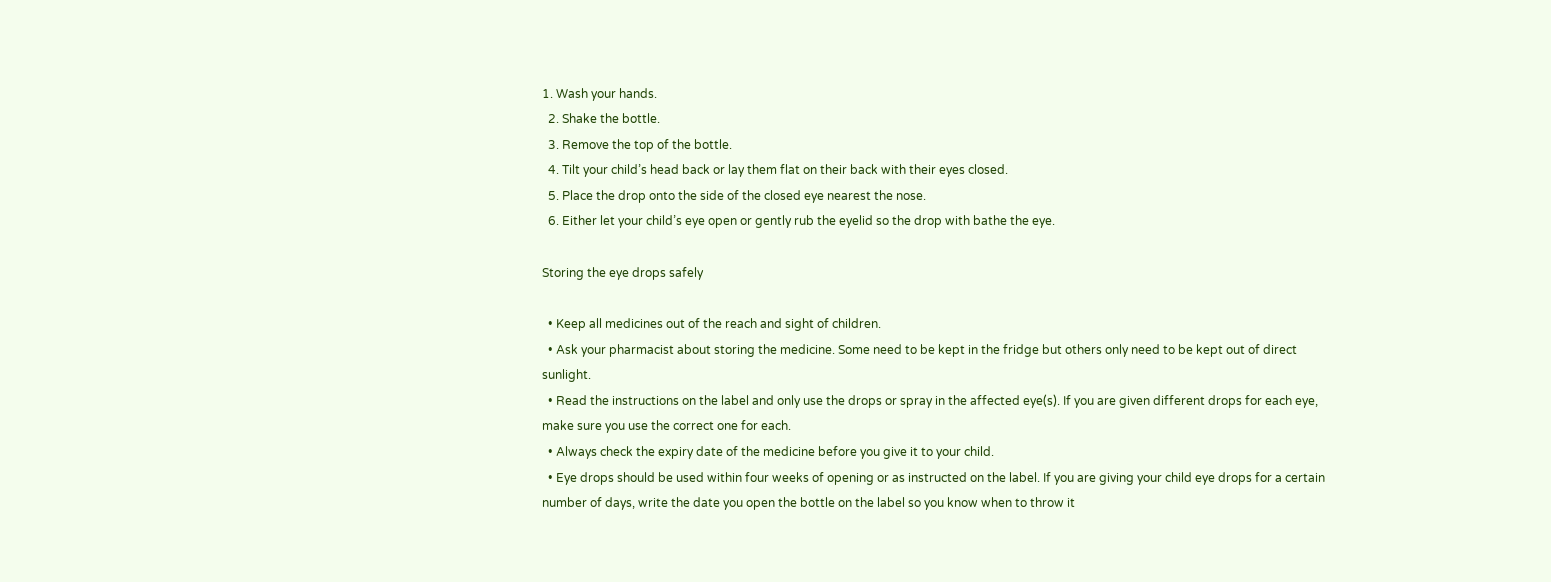1. Wash your hands.
  2. Shake the bottle.
  3. Remove the top of the bottle.
  4. Tilt your child’s head back or lay them flat on their back with their eyes closed.
  5. Place the drop onto the side of the closed eye nearest the nose.
  6. Either let your child’s eye open or gently rub the eyelid so the drop with bathe the eye.

Storing the eye drops safely

  • Keep all medicines out of the reach and sight of children.
  • Ask your pharmacist about storing the medicine. Some need to be kept in the fridge but others only need to be kept out of direct sunlight.
  • Read the instructions on the label and only use the drops or spray in the affected eye(s). If you are given different drops for each eye, make sure you use the correct one for each.
  • Always check the expiry date of the medicine before you give it to your child.
  • Eye drops should be used within four weeks of opening or as instructed on the label. If you are giving your child eye drops for a certain number of days, write the date you open the bottle on the label so you know when to throw it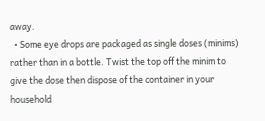away.
  • Some eye drops are packaged as single doses (minims) rather than in a bottle. Twist the top off the minim to give the dose then dispose of the container in your household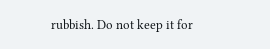rubbish. Do not keep it for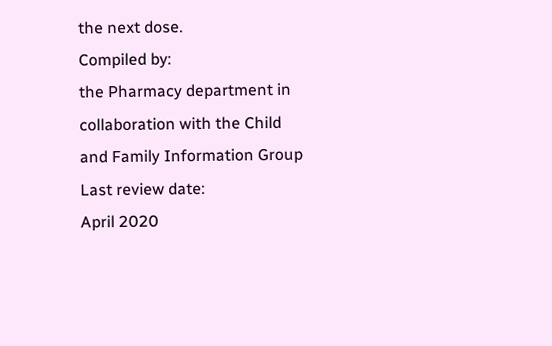the next dose.
Compiled by:
the Pharmacy department in collaboration with the Child and Family Information Group
Last review date:
April 2020